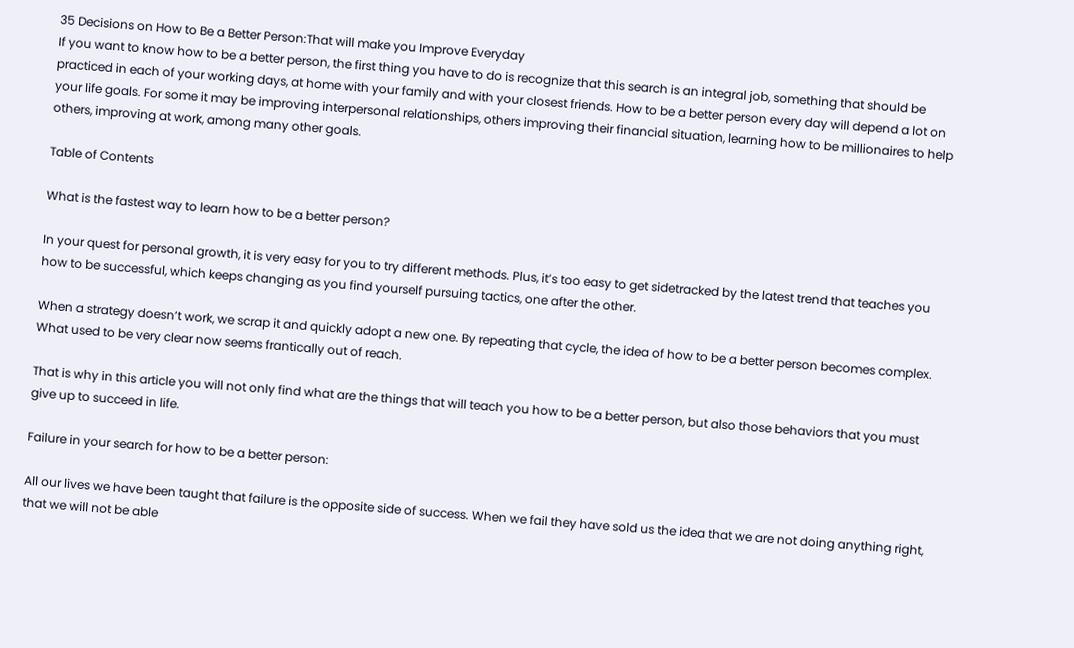35 Decisions on How to Be a Better Person:That will make you Improve Everyday
If you want to know how to be a better person, the first thing you have to do is recognize that this search is an integral job, something that should be practiced in each of your working days, at home with your family and with your closest friends. How to be a better person every day will depend a lot on your life goals. For some it may be improving interpersonal relationships, others improving their financial situation, learning how to be millionaires to help others, improving at work, among many other goals.

Table of Contents

What is the fastest way to learn how to be a better person?

In your quest for personal growth, it is very easy for you to try different methods. Plus, it’s too easy to get sidetracked by the latest trend that teaches you how to be successful, which keeps changing as you find yourself pursuing tactics, one after the other.

When a strategy doesn’t work, we scrap it and quickly adopt a new one. By repeating that cycle, the idea of how to be a better person becomes complex. What used to be very clear now seems frantically out of reach.

That is why in this article you will not only find what are the things that will teach you how to be a better person, but also those behaviors that you must give up to succeed in life.

Failure in your search for how to be a better person:

All our lives we have been taught that failure is the opposite side of success. When we fail they have sold us the idea that we are not doing anything right, that we will not be able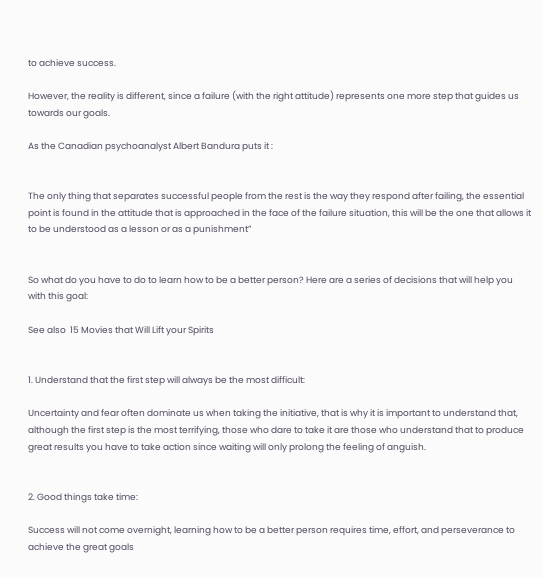to achieve success.

However, the reality is different, since a failure (with the right attitude) represents one more step that guides us towards our goals.

As the Canadian psychoanalyst Albert Bandura puts it :


The only thing that separates successful people from the rest is the way they respond after failing, the essential point is found in the attitude that is approached in the face of the failure situation, this will be the one that allows it to be understood as a lesson or as a punishment”


So what do you have to do to learn how to be a better person? Here are a series of decisions that will help you with this goal:

See also  15 Movies that Will Lift your Spirits


1. Understand that the first step will always be the most difficult:

Uncertainty and fear often dominate us when taking the initiative, that is why it is important to understand that, although the first step is the most terrifying, those who dare to take it are those who understand that to produce great results you have to take action since waiting will only prolong the feeling of anguish.


2. Good things take time:

Success will not come overnight, learning how to be a better person requires time, effort, and perseverance to achieve the great goals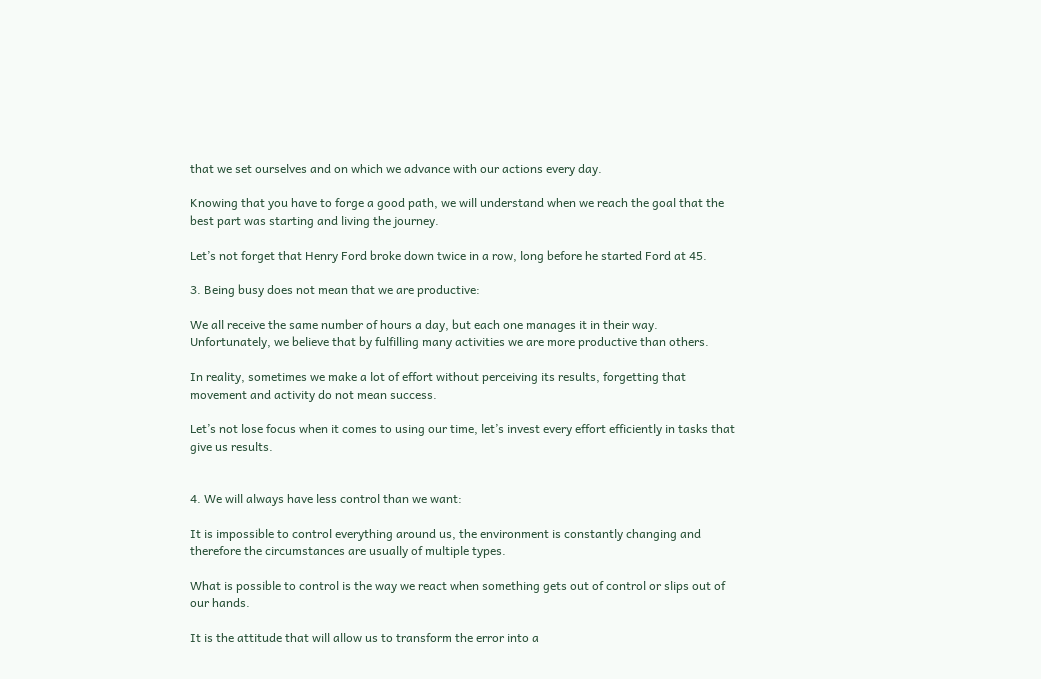that we set ourselves and on which we advance with our actions every day.

Knowing that you have to forge a good path, we will understand when we reach the goal that the best part was starting and living the journey.

Let’s not forget that Henry Ford broke down twice in a row, long before he started Ford at 45.

3. Being busy does not mean that we are productive:

We all receive the same number of hours a day, but each one manages it in their way. Unfortunately, we believe that by fulfilling many activities we are more productive than others.

In reality, sometimes we make a lot of effort without perceiving its results, forgetting that movement and activity do not mean success.

Let’s not lose focus when it comes to using our time, let’s invest every effort efficiently in tasks that give us results.


4. We will always have less control than we want:

It is impossible to control everything around us, the environment is constantly changing and therefore the circumstances are usually of multiple types.

What is possible to control is the way we react when something gets out of control or slips out of our hands.

It is the attitude that will allow us to transform the error into a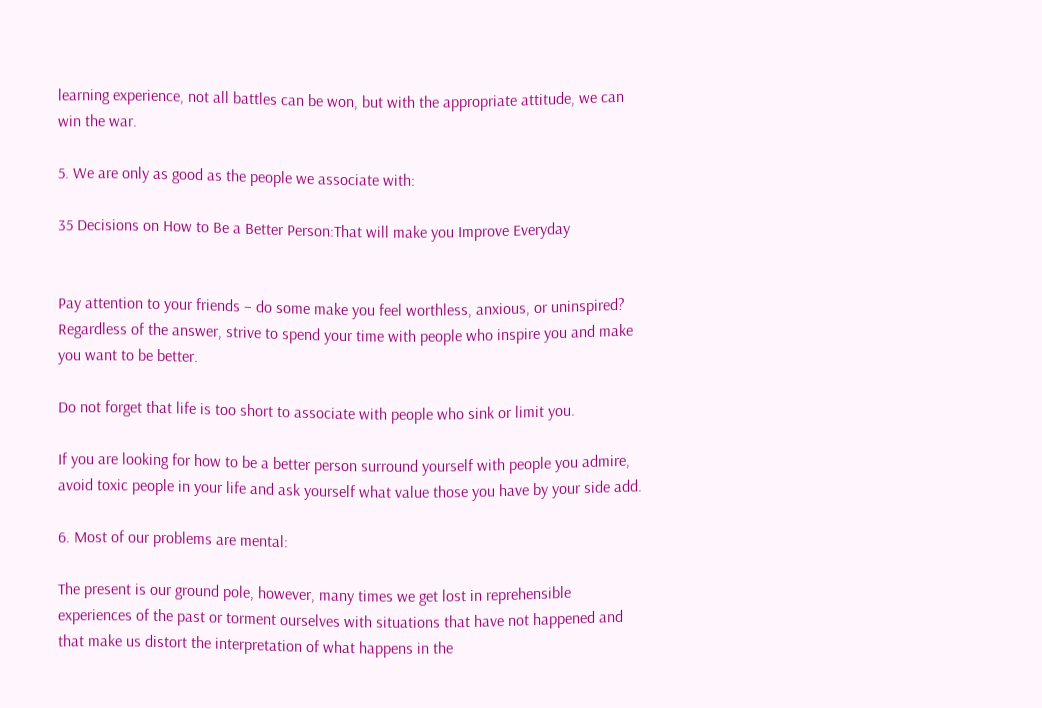learning experience, not all battles can be won, but with the appropriate attitude, we can win the war.

5. We are only as good as the people we associate with:

35 Decisions on How to Be a Better Person:That will make you Improve Everyday


Pay attention to your friends – do some make you feel worthless, anxious, or uninspired? Regardless of the answer, strive to spend your time with people who inspire you and make you want to be better.

Do not forget that life is too short to associate with people who sink or limit you.

If you are looking for how to be a better person surround yourself with people you admire, avoid toxic people in your life and ask yourself what value those you have by your side add.

6. Most of our problems are mental:

The present is our ground pole, however, many times we get lost in reprehensible experiences of the past or torment ourselves with situations that have not happened and that make us distort the interpretation of what happens in the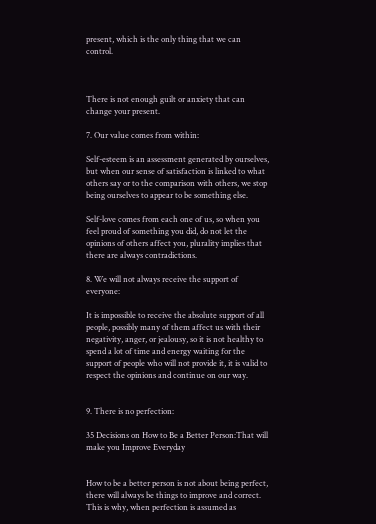present, which is the only thing that we can control.



There is not enough guilt or anxiety that can change your present.

7. Our value comes from within:

Self-esteem is an assessment generated by ourselves, but when our sense of satisfaction is linked to what others say or to the comparison with others, we stop being ourselves to appear to be something else.

Self-love comes from each one of us, so when you feel proud of something you did, do not let the opinions of others affect you, plurality implies that there are always contradictions.

8. We will not always receive the support of everyone:

It is impossible to receive the absolute support of all people, possibly many of them affect us with their negativity, anger, or jealousy, so it is not healthy to spend a lot of time and energy waiting for the support of people who will not provide it, it is valid to respect the opinions and continue on our way.


9. There is no perfection:

35 Decisions on How to Be a Better Person:That will make you Improve Everyday


How to be a better person is not about being perfect, there will always be things to improve and correct. This is why, when perfection is assumed as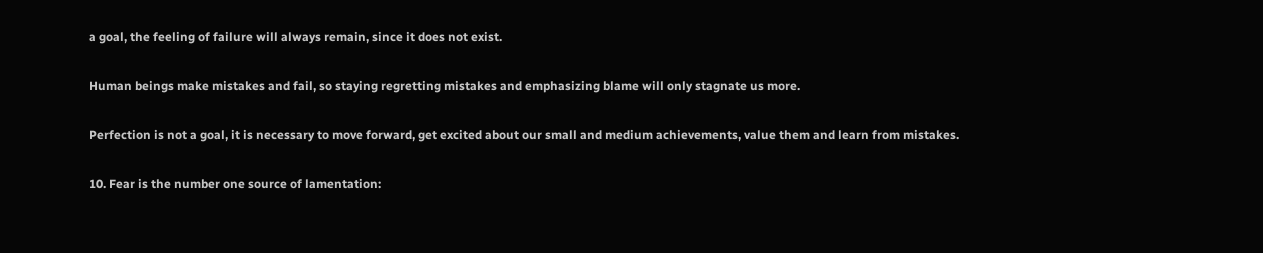a goal, the feeling of failure will always remain, since it does not exist.

Human beings make mistakes and fail, so staying regretting mistakes and emphasizing blame will only stagnate us more.

Perfection is not a goal, it is necessary to move forward, get excited about our small and medium achievements, value them and learn from mistakes.

10. Fear is the number one source of lamentation: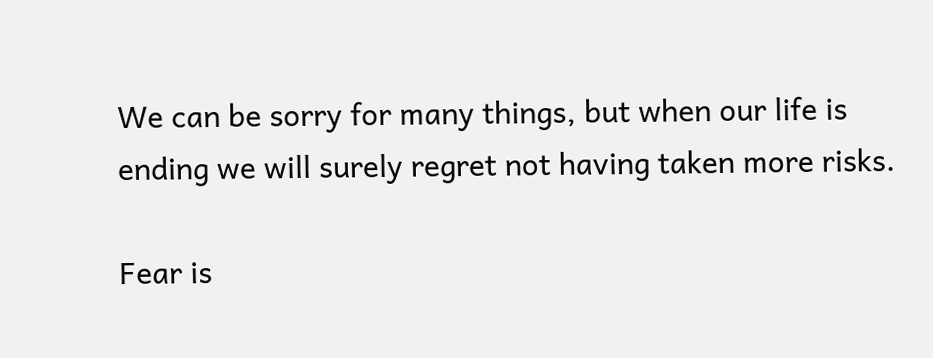We can be sorry for many things, but when our life is ending we will surely regret not having taken more risks.

Fear is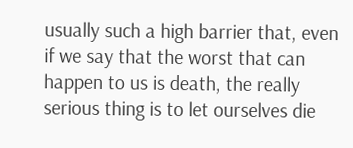usually such a high barrier that, even if we say that the worst that can happen to us is death, the really serious thing is to let ourselves die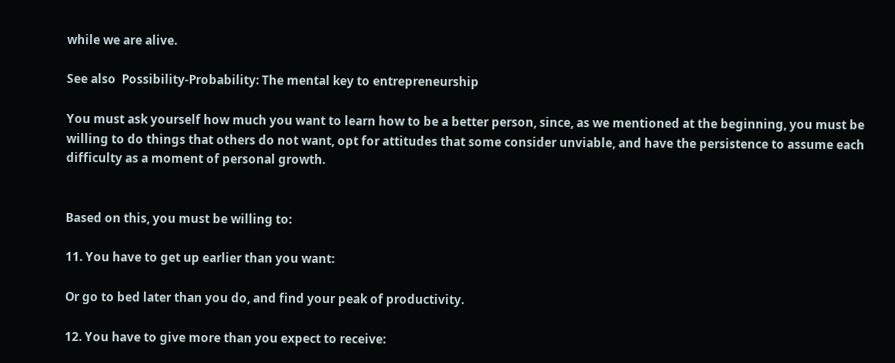while we are alive.

See also  Possibility-Probability: The mental key to entrepreneurship

You must ask yourself how much you want to learn how to be a better person, since, as we mentioned at the beginning, you must be willing to do things that others do not want, opt for attitudes that some consider unviable, and have the persistence to assume each difficulty as a moment of personal growth.


Based on this, you must be willing to:

11. You have to get up earlier than you want:

Or go to bed later than you do, and find your peak of productivity.

12. You have to give more than you expect to receive: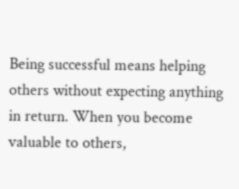Being successful means helping others without expecting anything in return. When you become valuable to others,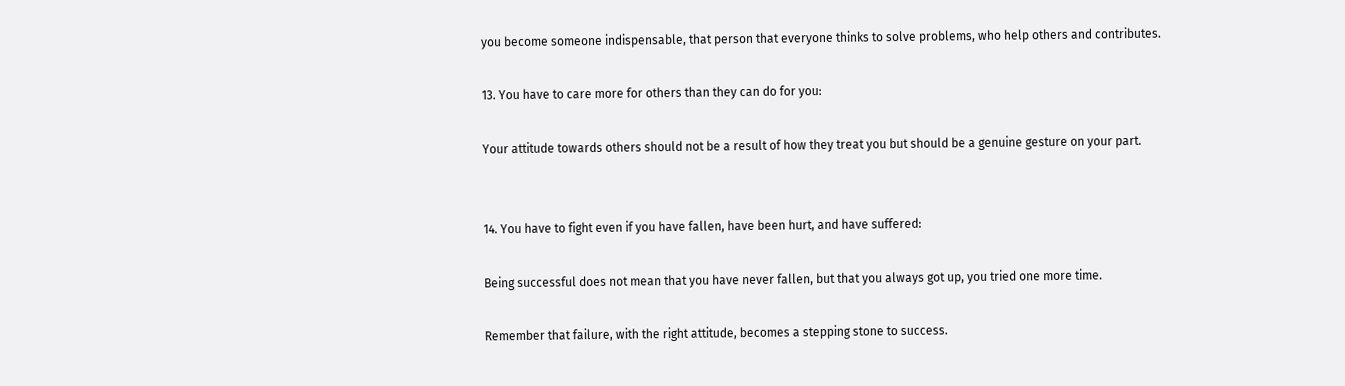you become someone indispensable, that person that everyone thinks to solve problems, who help others and contributes.

13. You have to care more for others than they can do for you:

Your attitude towards others should not be a result of how they treat you but should be a genuine gesture on your part.


14. You have to fight even if you have fallen, have been hurt, and have suffered:

Being successful does not mean that you have never fallen, but that you always got up, you tried one more time.

Remember that failure, with the right attitude, becomes a stepping stone to success.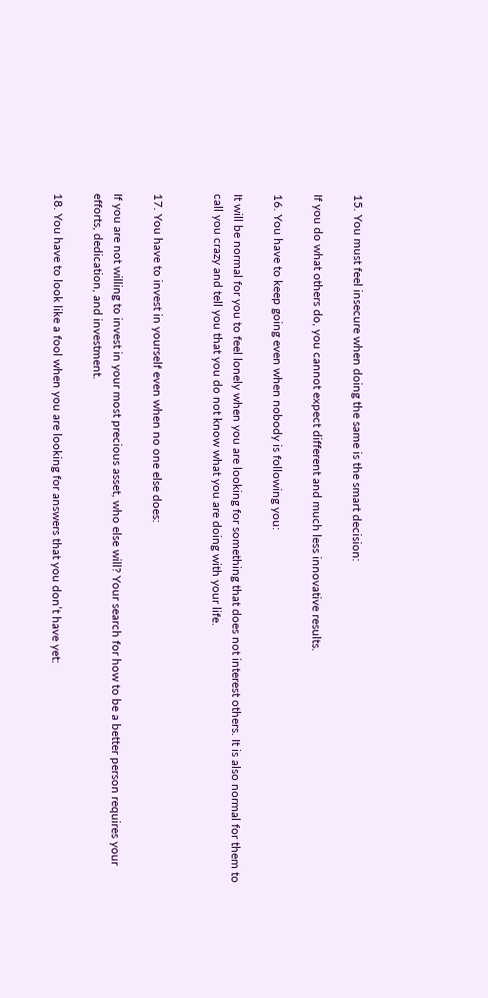15. You must feel insecure when doing the same is the smart decision:

If you do what others do, you cannot expect different and much less innovative results.

16. You have to keep going even when nobody is following you:

It will be normal for you to feel lonely when you are looking for something that does not interest others. It is also normal for them to call you crazy and tell you that you do not know what you are doing with your life.


17. You have to invest in yourself even when no one else does:

If you are not willing to invest in your most precious asset, who else will? Your search for how to be a better person requires your efforts, dedication, and investment.

18. You have to look like a fool when you are looking for answers that you don’t have yet: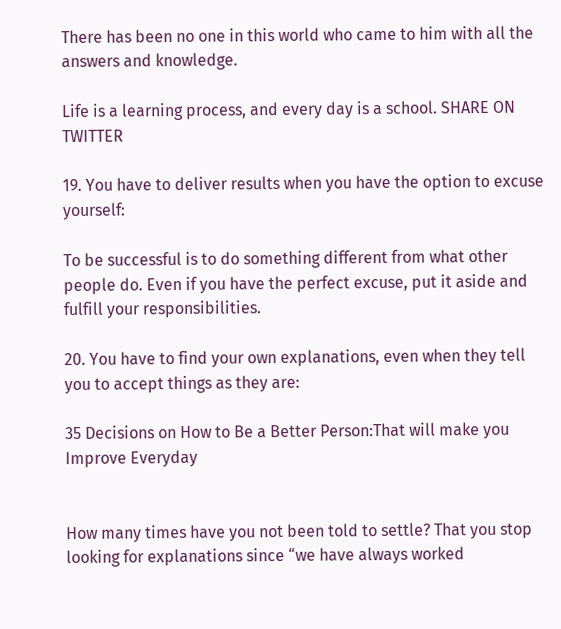There has been no one in this world who came to him with all the answers and knowledge.

Life is a learning process, and every day is a school. SHARE ON TWITTER

19. You have to deliver results when you have the option to excuse yourself:

To be successful is to do something different from what other people do. Even if you have the perfect excuse, put it aside and fulfill your responsibilities.

20. You have to find your own explanations, even when they tell you to accept things as they are:

35 Decisions on How to Be a Better Person:That will make you Improve Everyday


How many times have you not been told to settle? That you stop looking for explanations since “we have always worked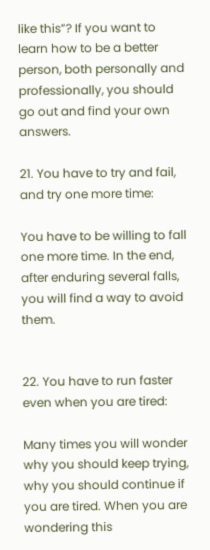like this”? If you want to learn how to be a better person, both personally and professionally, you should go out and find your own answers.

21. You have to try and fail, and try one more time:

You have to be willing to fall one more time. In the end, after enduring several falls, you will find a way to avoid them.


22. You have to run faster even when you are tired:

Many times you will wonder why you should keep trying, why you should continue if you are tired. When you are wondering this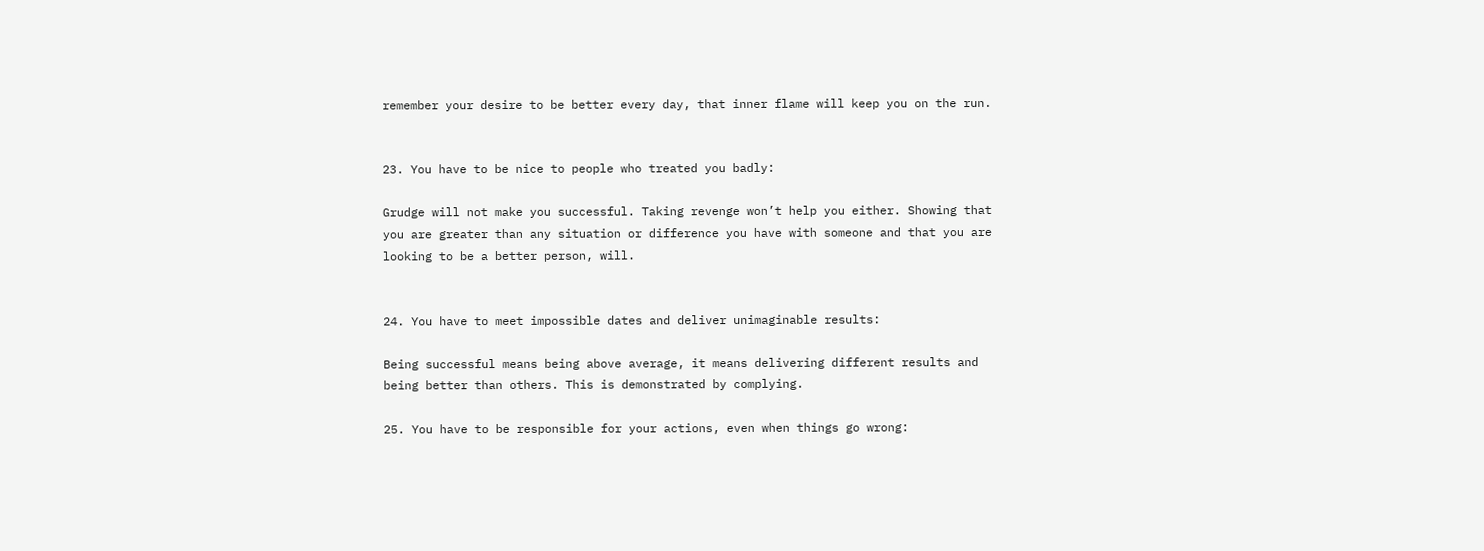remember your desire to be better every day, that inner flame will keep you on the run.


23. You have to be nice to people who treated you badly:

Grudge will not make you successful. Taking revenge won’t help you either. Showing that you are greater than any situation or difference you have with someone and that you are looking to be a better person, will.


24. You have to meet impossible dates and deliver unimaginable results:

Being successful means being above average, it means delivering different results and being better than others. This is demonstrated by complying.

25. You have to be responsible for your actions, even when things go wrong: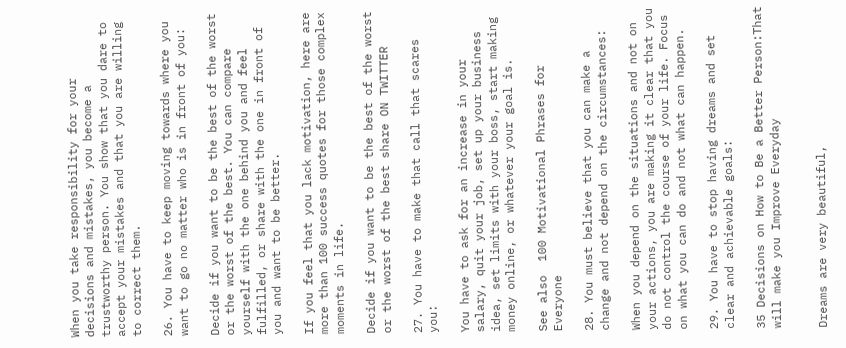When you take responsibility for your decisions and mistakes, you become a trustworthy person. You show that you dare to accept your mistakes and that you are willing to correct them.

26. You have to keep moving towards where you want to go no matter who is in front of you:

Decide if you want to be the best of the worst or the worst of the best. You can compare yourself with the one behind you and feel fulfilled, or share with the one in front of you and want to be better.

If you feel that you lack motivation, here are more than 100 success quotes for those complex moments in life.

Decide if you want to be the best of the worst or the worst of the best share ON TWITTER

27. You have to make that call that scares you:

You have to ask for an increase in your salary, quit your job, set up your business idea, set limits with your boss, start making money online, or whatever your goal is.

See also  100 Motivational Phrases for Everyone

28. You must believe that you can make a change and not depend on the circumstances:

When you depend on the situations and not on your actions, you are making it clear that you do not control the course of your life. Focus on what you can do and not what can happen.

29. You have to stop having dreams and set clear and achievable goals:

35 Decisions on How to Be a Better Person:That will make you Improve Everyday


Dreams are very beautiful,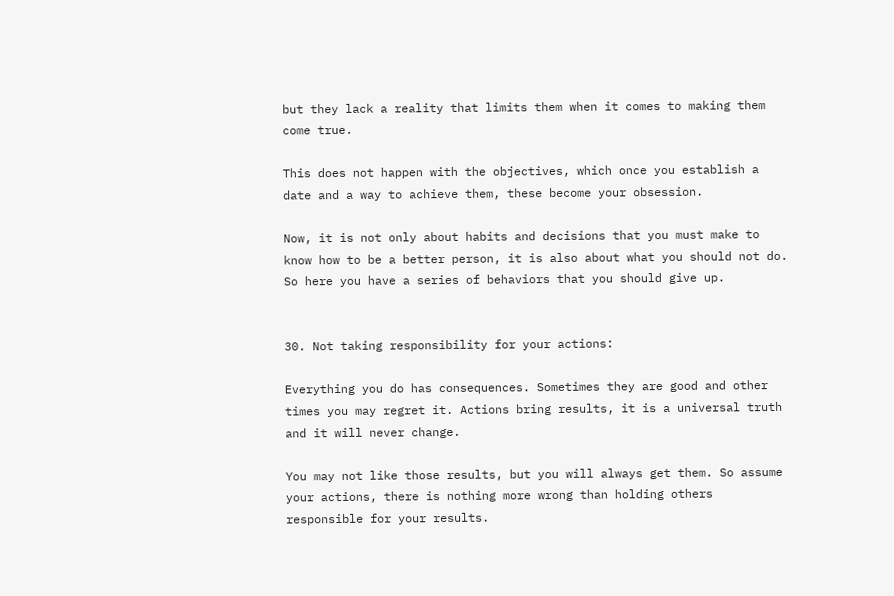but they lack a reality that limits them when it comes to making them come true.

This does not happen with the objectives, which once you establish a date and a way to achieve them, these become your obsession.

Now, it is not only about habits and decisions that you must make to know how to be a better person, it is also about what you should not do. So here you have a series of behaviors that you should give up.


30. Not taking responsibility for your actions:

Everything you do has consequences. Sometimes they are good and other times you may regret it. Actions bring results, it is a universal truth and it will never change.

You may not like those results, but you will always get them. So assume your actions, there is nothing more wrong than holding others responsible for your results.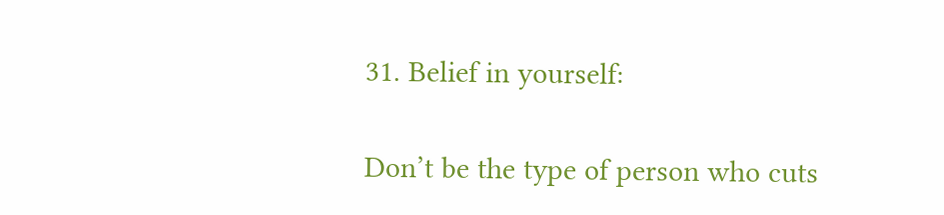31. Belief in yourself:

Don’t be the type of person who cuts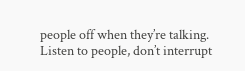people off when they’re talking. Listen to people, don’t interrupt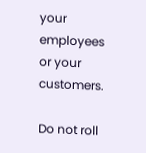your employees or your customers.

Do not roll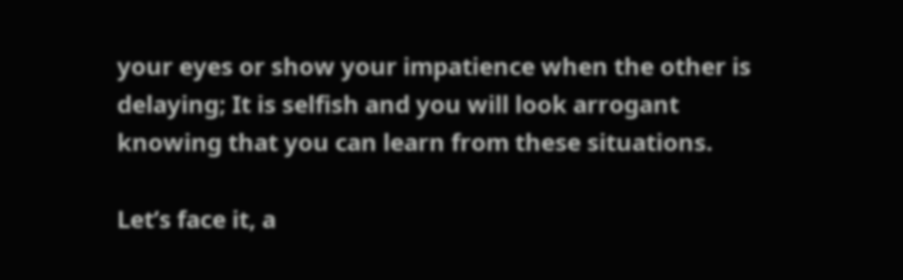your eyes or show your impatience when the other is delaying; It is selfish and you will look arrogant knowing that you can learn from these situations.

Let’s face it, a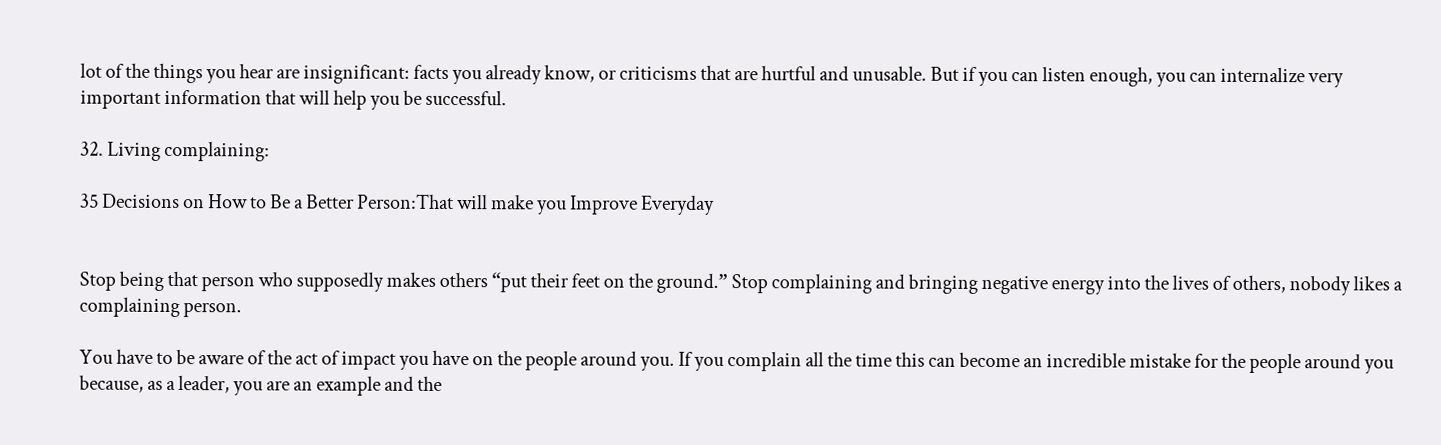lot of the things you hear are insignificant: facts you already know, or criticisms that are hurtful and unusable. But if you can listen enough, you can internalize very important information that will help you be successful.

32. Living complaining:

35 Decisions on How to Be a Better Person:That will make you Improve Everyday


Stop being that person who supposedly makes others “put their feet on the ground.” Stop complaining and bringing negative energy into the lives of others, nobody likes a complaining person.

You have to be aware of the act of impact you have on the people around you. If you complain all the time this can become an incredible mistake for the people around you because, as a leader, you are an example and the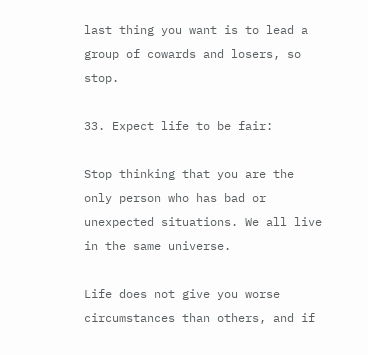last thing you want is to lead a group of cowards and losers, so stop.

33. Expect life to be fair:

Stop thinking that you are the only person who has bad or unexpected situations. We all live in the same universe.

Life does not give you worse circumstances than others, and if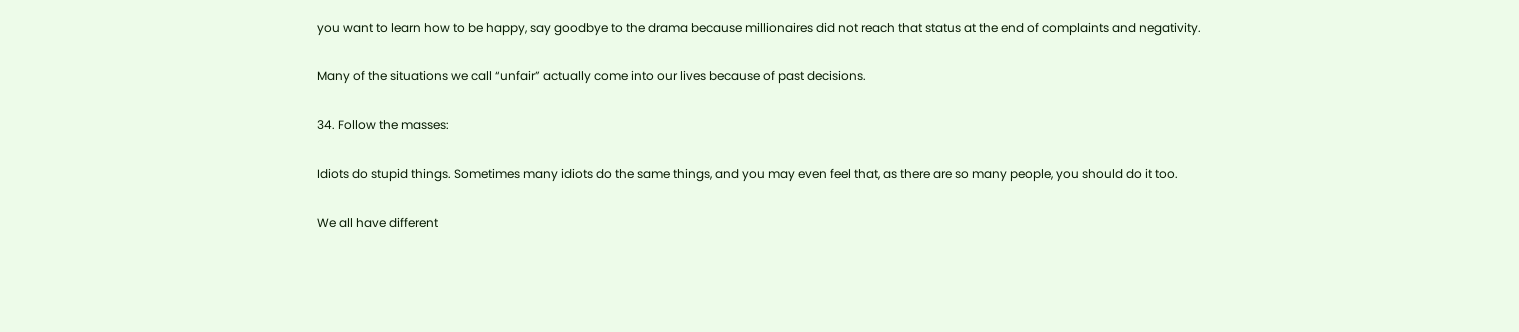you want to learn how to be happy, say goodbye to the drama because millionaires did not reach that status at the end of complaints and negativity.

Many of the situations we call “unfair” actually come into our lives because of past decisions.

34. Follow the masses:

Idiots do stupid things. Sometimes many idiots do the same things, and you may even feel that, as there are so many people, you should do it too.

We all have different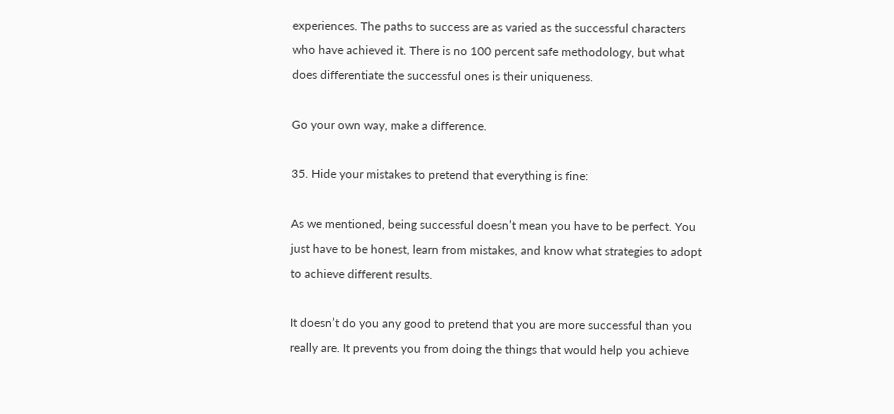experiences. The paths to success are as varied as the successful characters who have achieved it. There is no 100 percent safe methodology, but what does differentiate the successful ones is their uniqueness.

Go your own way, make a difference.

35. Hide your mistakes to pretend that everything is fine:

As we mentioned, being successful doesn’t mean you have to be perfect. You just have to be honest, learn from mistakes, and know what strategies to adopt to achieve different results.

It doesn’t do you any good to pretend that you are more successful than you really are. It prevents you from doing the things that would help you achieve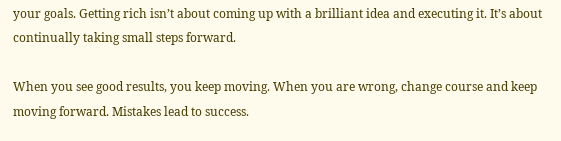your goals. Getting rich isn’t about coming up with a brilliant idea and executing it. It’s about continually taking small steps forward.

When you see good results, you keep moving. When you are wrong, change course and keep moving forward. Mistakes lead to success.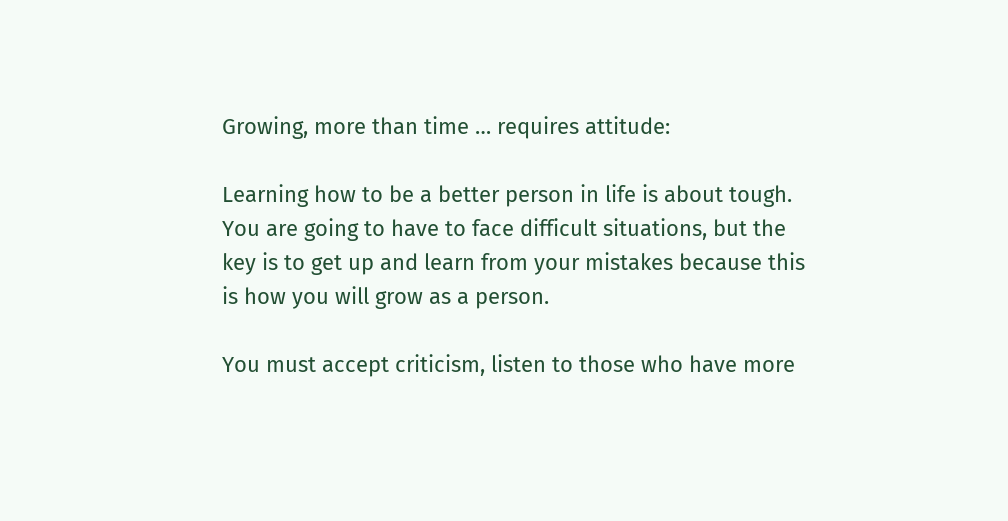Growing, more than time … requires attitude:

Learning how to be a better person in life is about tough. You are going to have to face difficult situations, but the key is to get up and learn from your mistakes because this is how you will grow as a person.

You must accept criticism, listen to those who have more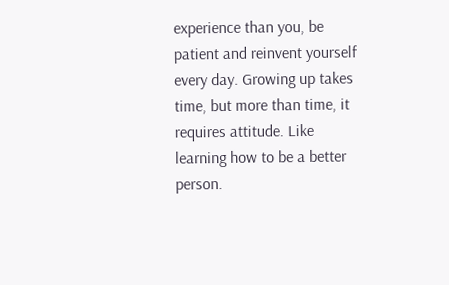experience than you, be patient and reinvent yourself every day. Growing up takes time, but more than time, it requires attitude. Like learning how to be a better person.